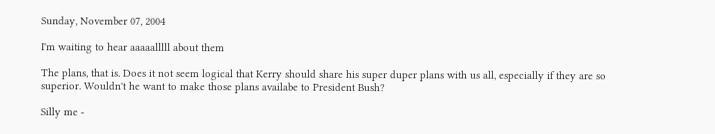Sunday, November 07, 2004

I'm waiting to hear aaaaalllll about them

The plans, that is. Does it not seem logical that Kerry should share his super duper plans with us all, especially if they are so superior. Wouldn't he want to make those plans availabe to President Bush?

Silly me -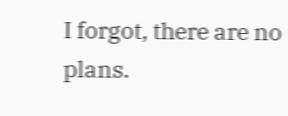I forgot, there are no plans.